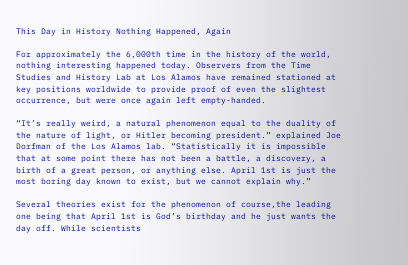This Day in History Nothing Happened, Again

For approximately the 6,000th time in the history of the world, nothing interesting happened today. Observers from the Time Studies and History Lab at Los Alamos have remained stationed at key positions worldwide to provide proof of even the slightest occurrence, but were once again left empty-handed.

“It’s really weird, a natural phenomenon equal to the duality of the nature of light, or Hitler becoming president.” explained Joe Dorfman of the Los Alamos lab. “Statistically it is impossible that at some point there has not been a battle, a discovery, a birth of a great person, or anything else. April 1st is just the most boring day known to exist, but we cannot explain why.”

Several theories exist for the phenomenon of course,the leading one being that April 1st is God’s birthday and he just wants the day off. While scientists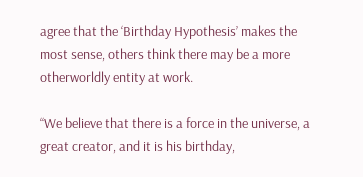agree that the ‘Birthday Hypothesis’ makes the most sense, others think there may be a more otherworldly entity at work.

“We believe that there is a force in the universe, a great creator, and it is his birthday,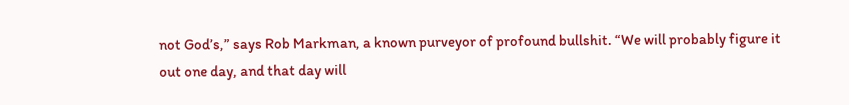not God’s,” says Rob Markman, a known purveyor of profound bullshit. “We will probably figure it out one day, and that day will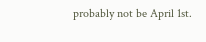probably not be April 1st.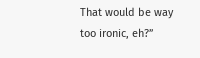That would be way too ironic, eh?”